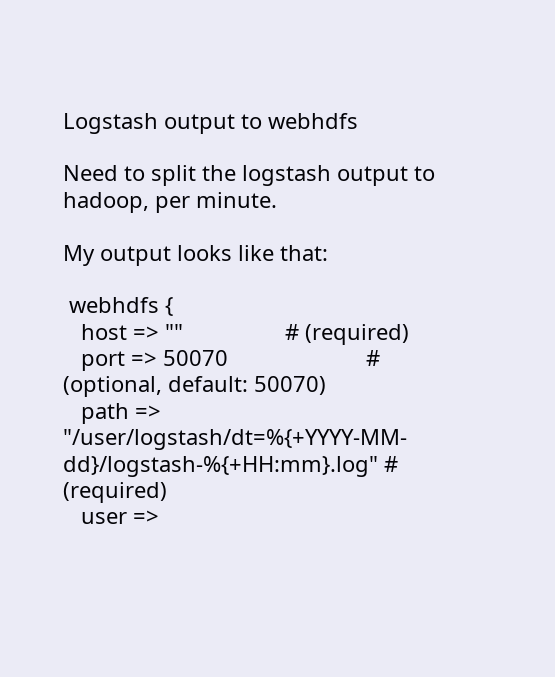Logstash output to webhdfs

Need to split the logstash output to hadoop, per minute.

My output looks like that:

 webhdfs {
   host => ""                 # (required)
   port => 50070                       # (optional, default: 50070)
   path => "/user/logstash/dt=%{+YYYY-MM-dd}/logstash-%{+HH:mm}.log" # (required)
   user =>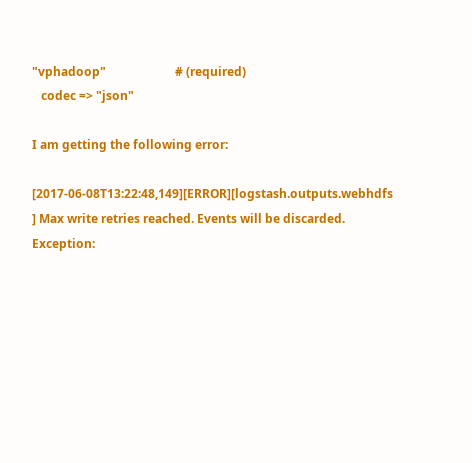"vphadoop"                       # (required)
   codec => "json"

I am getting the following error:

[2017-06-08T13:22:48,149][ERROR][logstash.outputs.webhdfs ] Max write retries reached. Events will be discarded. Exception: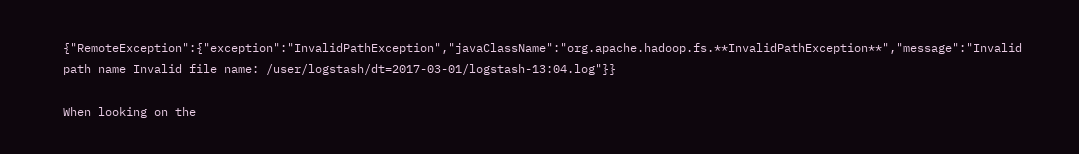{"RemoteException":{"exception":"InvalidPathException","javaClassName":"org.apache.hadoop.fs.**InvalidPathException**","message":"Invalid path name Invalid file name: /user/logstash/dt=2017-03-01/logstash-13:04.log"}}

When looking on the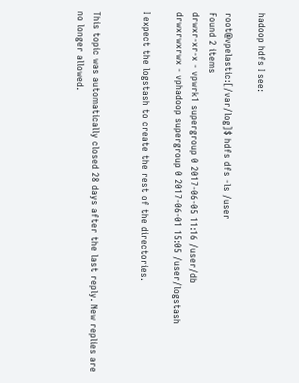hadoop hdfs I see:

root@vpelastic:[/var/log]$ hdfs dfs -ls /user
Found 2 items
drwxr-xr-x - vpwrk1 supergroup 0 2017-06-05 11:16 /user/db
drwxrwxrwx - vphadoop supergroup 0 2017-06-01 15:05 /user/logstash

I expect the logstash to create the rest of the directories.


This topic was automatically closed 28 days after the last reply. New replies are no longer allowed.